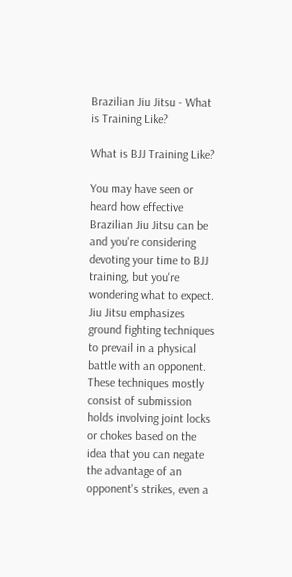Brazilian Jiu Jitsu - What is Training Like?

What is BJJ Training Like?

You may have seen or heard how effective Brazilian Jiu Jitsu can be and you're considering devoting your time to BJJ training, but you're wondering what to expect. Jiu Jitsu emphasizes ground fighting techniques to prevail in a physical battle with an opponent. These techniques mostly consist of submission holds involving joint locks or chokes based on the idea that you can negate the advantage of an opponent's strikes, even a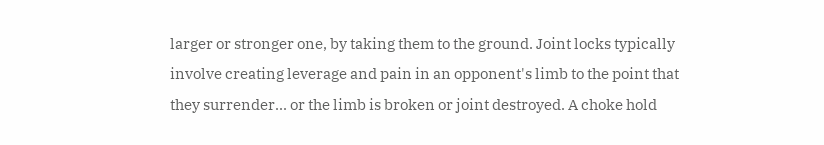larger or stronger one, by taking them to the ground. Joint locks typically involve creating leverage and pain in an opponent's limb to the point that they surrender... or the limb is broken or joint destroyed. A choke hold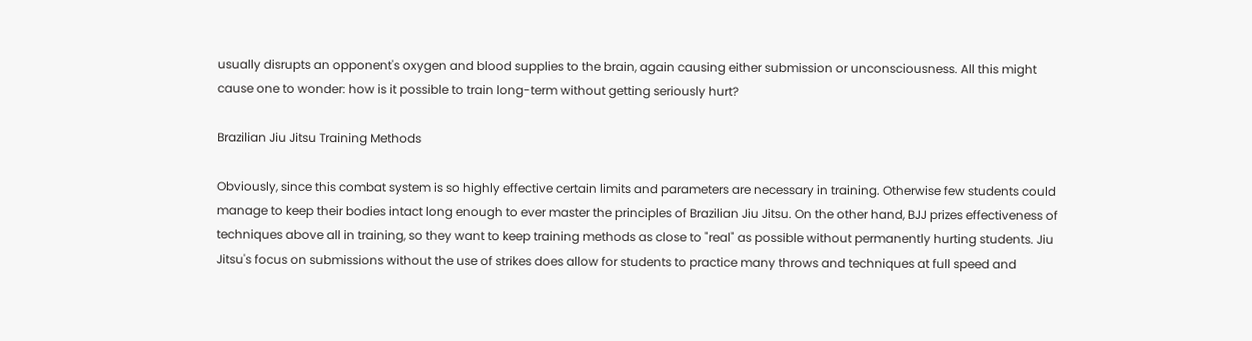usually disrupts an opponent's oxygen and blood supplies to the brain, again causing either submission or unconsciousness. All this might cause one to wonder: how is it possible to train long-term without getting seriously hurt?

Brazilian Jiu Jitsu Training Methods

Obviously, since this combat system is so highly effective certain limits and parameters are necessary in training. Otherwise few students could manage to keep their bodies intact long enough to ever master the principles of Brazilian Jiu Jitsu. On the other hand, BJJ prizes effectiveness of techniques above all in training, so they want to keep training methods as close to "real" as possible without permanently hurting students. Jiu Jitsu's focus on submissions without the use of strikes does allow for students to practice many throws and techniques at full speed and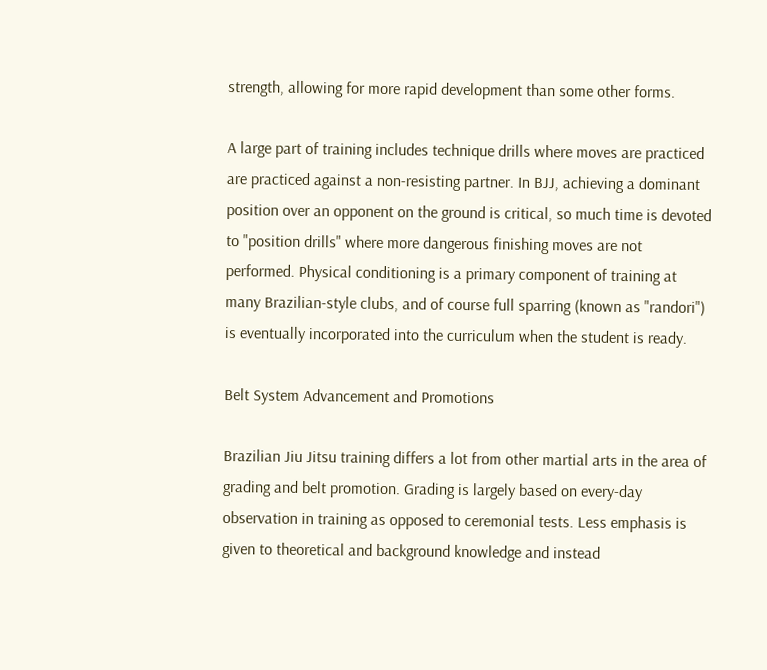strength, allowing for more rapid development than some other forms.

A large part of training includes technique drills where moves are practiced are practiced against a non-resisting partner. In BJJ, achieving a dominant position over an opponent on the ground is critical, so much time is devoted to "position drills" where more dangerous finishing moves are not performed. Physical conditioning is a primary component of training at many Brazilian-style clubs, and of course full sparring (known as "randori") is eventually incorporated into the curriculum when the student is ready.

Belt System Advancement and Promotions

Brazilian Jiu Jitsu training differs a lot from other martial arts in the area of grading and belt promotion. Grading is largely based on every-day observation in training as opposed to ceremonial tests. Less emphasis is given to theoretical and background knowledge and instead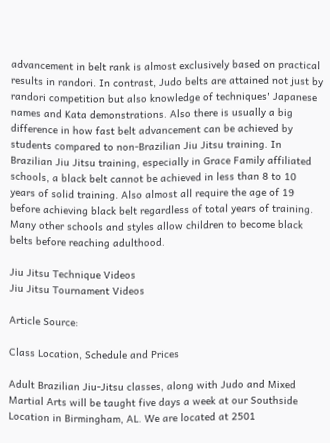advancement in belt rank is almost exclusively based on practical results in randori. In contrast, Judo belts are attained not just by randori competition but also knowledge of techniques' Japanese names and Kata demonstrations. Also there is usually a big difference in how fast belt advancement can be achieved by students compared to non-Brazilian Jiu Jitsu training. In Brazilian Jiu Jitsu training, especially in Grace Family affiliated schools, a black belt cannot be achieved in less than 8 to 10 years of solid training. Also almost all require the age of 19 before achieving black belt regardless of total years of training. Many other schools and styles allow children to become black belts before reaching adulthood.

Jiu Jitsu Technique Videos
Jiu Jitsu Tournament Videos

Article Source:

Class Location, Schedule and Prices

Adult Brazilian Jiu-Jitsu classes, along with Judo and Mixed Martial Arts will be taught five days a week at our Southside Location in Birmingham, AL. We are located at 2501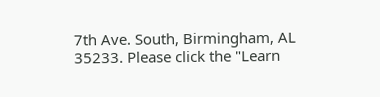7th Ave. South, Birmingham, AL 35233. Please click the "Learn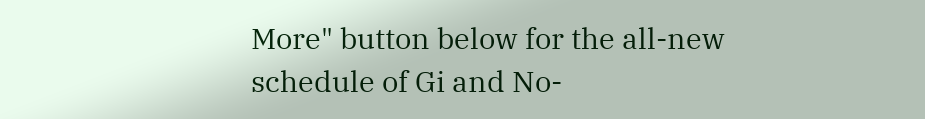More" button below for the all-new schedule of Gi and No-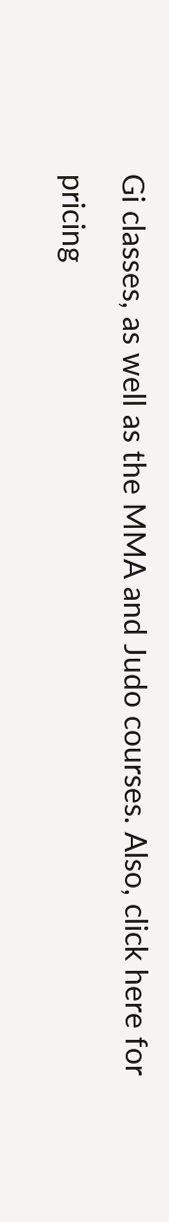Gi classes, as well as the MMA and Judo courses. Also, click here for pricing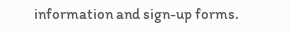information and sign-up forms.